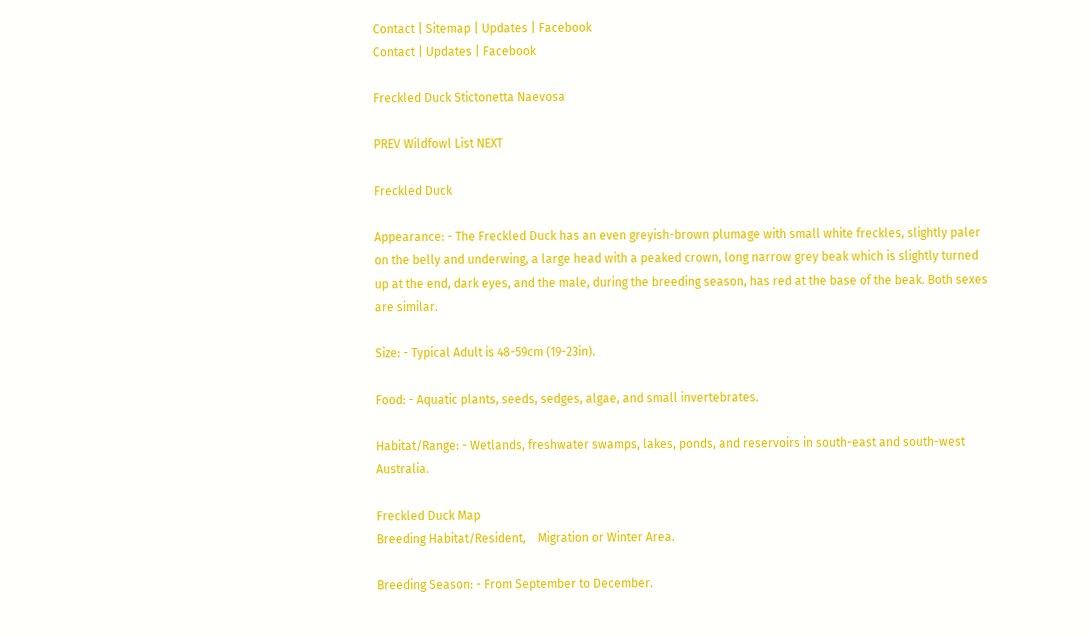Contact | Sitemap | Updates | Facebook
Contact | Updates | Facebook

Freckled Duck Stictonetta Naevosa

PREV Wildfowl List NEXT

Freckled Duck

Appearance: - The Freckled Duck has an even greyish-brown plumage with small white freckles, slightly paler on the belly and underwing, a large head with a peaked crown, long narrow grey beak which is slightly turned up at the end, dark eyes, and the male, during the breeding season, has red at the base of the beak. Both sexes are similar.

Size: - Typical Adult is 48-59cm (19-23in).

Food: - Aquatic plants, seeds, sedges, algae, and small invertebrates.

Habitat/Range: - Wetlands, freshwater swamps, lakes, ponds, and reservoirs in south-east and south-west Australia.

Freckled Duck Map
Breeding Habitat/Resident,    Migration or Winter Area.

Breeding Season: - From September to December.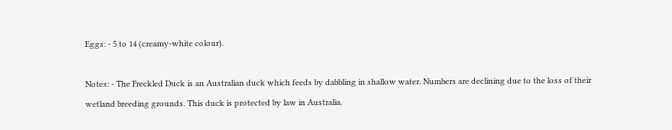Eggs: - 5 to 14 (creamy-white colour).

Notes: - The Freckled Duck is an Australian duck which feeds by dabbling in shallow water. Numbers are declining due to the loss of their wetland breeding grounds. This duck is protected by law in Australia.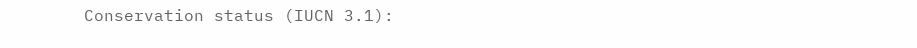Conservation status (IUCN 3.1):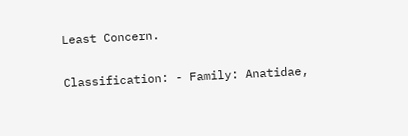Least Concern.

Classification: - Family: Anatidae,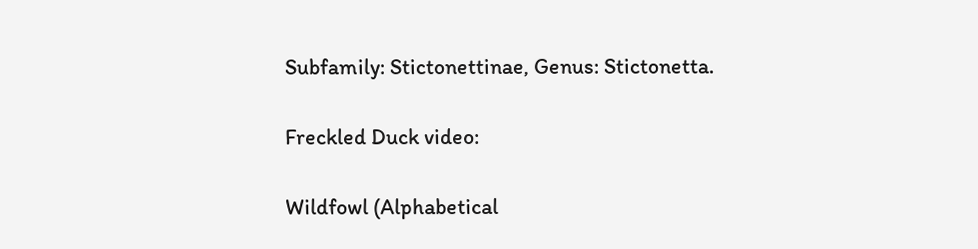Subfamily: Stictonettinae, Genus: Stictonetta.

Freckled Duck video:

Wildfowl (Alphabetical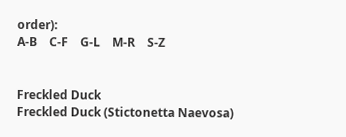order):
A-B    C-F    G-L    M-R    S-Z


Freckled Duck
Freckled Duck (Stictonetta Naevosa)